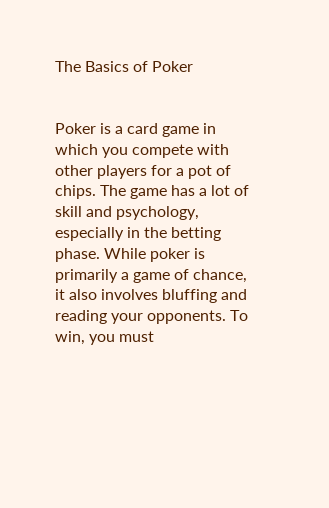The Basics of Poker


Poker is a card game in which you compete with other players for a pot of chips. The game has a lot of skill and psychology, especially in the betting phase. While poker is primarily a game of chance, it also involves bluffing and reading your opponents. To win, you must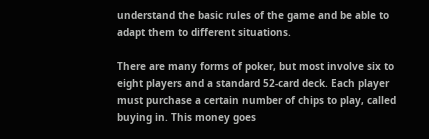understand the basic rules of the game and be able to adapt them to different situations.

There are many forms of poker, but most involve six to eight players and a standard 52-card deck. Each player must purchase a certain number of chips to play, called buying in. This money goes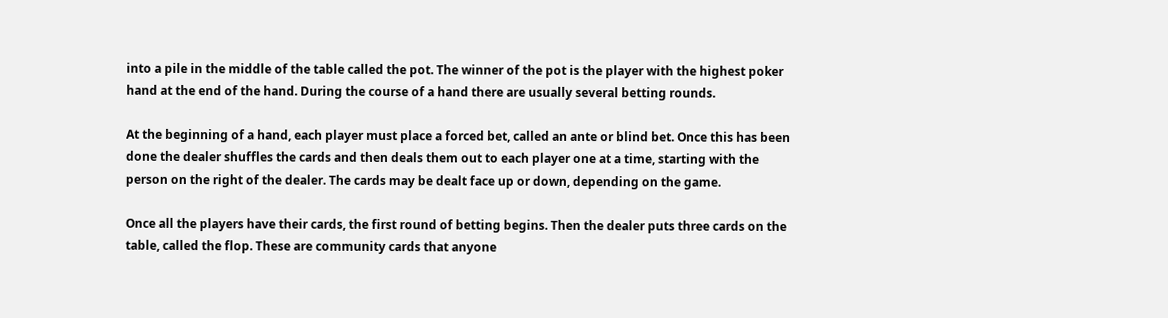into a pile in the middle of the table called the pot. The winner of the pot is the player with the highest poker hand at the end of the hand. During the course of a hand there are usually several betting rounds.

At the beginning of a hand, each player must place a forced bet, called an ante or blind bet. Once this has been done the dealer shuffles the cards and then deals them out to each player one at a time, starting with the person on the right of the dealer. The cards may be dealt face up or down, depending on the game.

Once all the players have their cards, the first round of betting begins. Then the dealer puts three cards on the table, called the flop. These are community cards that anyone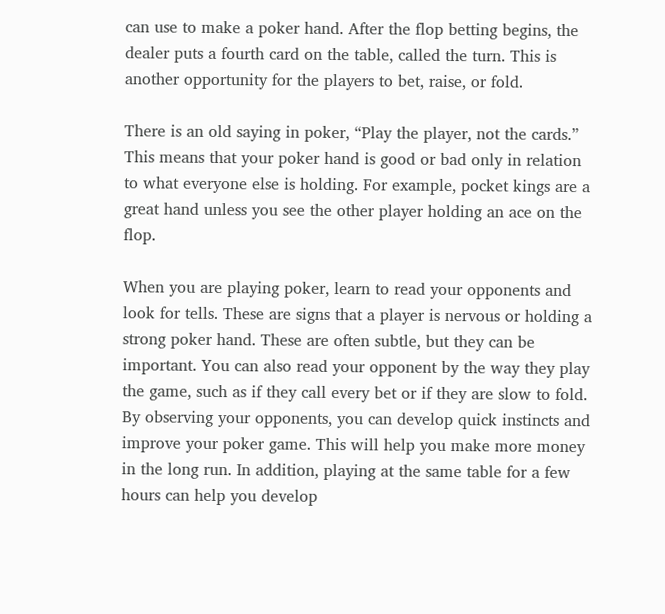can use to make a poker hand. After the flop betting begins, the dealer puts a fourth card on the table, called the turn. This is another opportunity for the players to bet, raise, or fold.

There is an old saying in poker, “Play the player, not the cards.” This means that your poker hand is good or bad only in relation to what everyone else is holding. For example, pocket kings are a great hand unless you see the other player holding an ace on the flop.

When you are playing poker, learn to read your opponents and look for tells. These are signs that a player is nervous or holding a strong poker hand. These are often subtle, but they can be important. You can also read your opponent by the way they play the game, such as if they call every bet or if they are slow to fold. By observing your opponents, you can develop quick instincts and improve your poker game. This will help you make more money in the long run. In addition, playing at the same table for a few hours can help you develop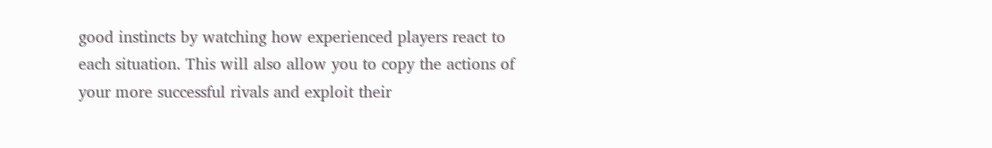good instincts by watching how experienced players react to each situation. This will also allow you to copy the actions of your more successful rivals and exploit their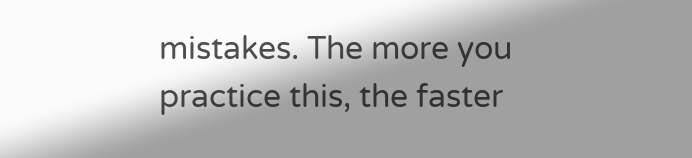mistakes. The more you practice this, the faster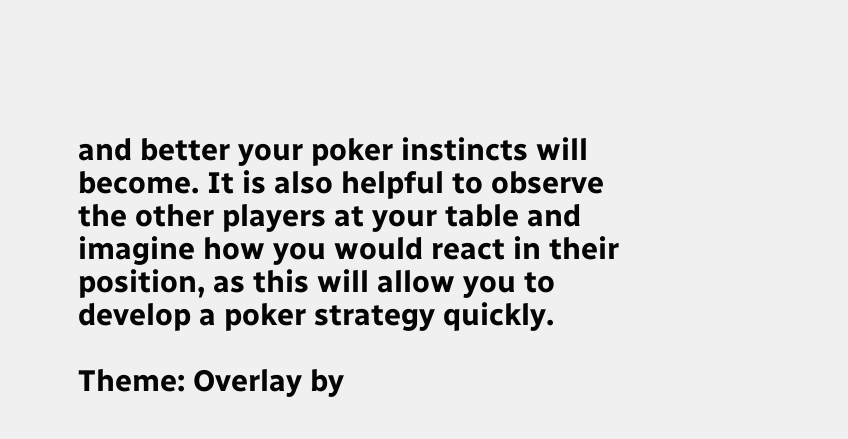and better your poker instincts will become. It is also helpful to observe the other players at your table and imagine how you would react in their position, as this will allow you to develop a poker strategy quickly.

Theme: Overlay by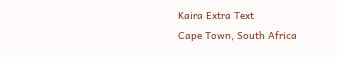Kaira Extra Text
Cape Town, South Africa